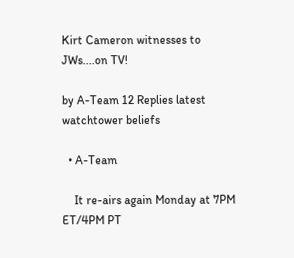Kirt Cameron witnesses to JWs....on TV!

by A-Team 12 Replies latest watchtower beliefs

  • A-Team

    It re-airs again Monday at 7PM ET/4PM PT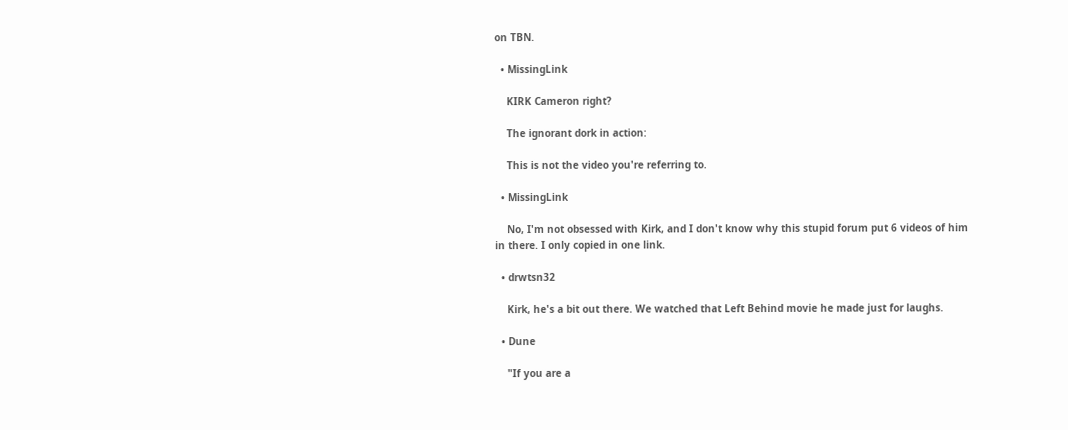on TBN.

  • MissingLink

    KIRK Cameron right?

    The ignorant dork in action:

    This is not the video you're referring to.

  • MissingLink

    No, I'm not obsessed with Kirk, and I don't know why this stupid forum put 6 videos of him in there. I only copied in one link.

  • drwtsn32

    Kirk, he's a bit out there. We watched that Left Behind movie he made just for laughs.

  • Dune

    "If you are a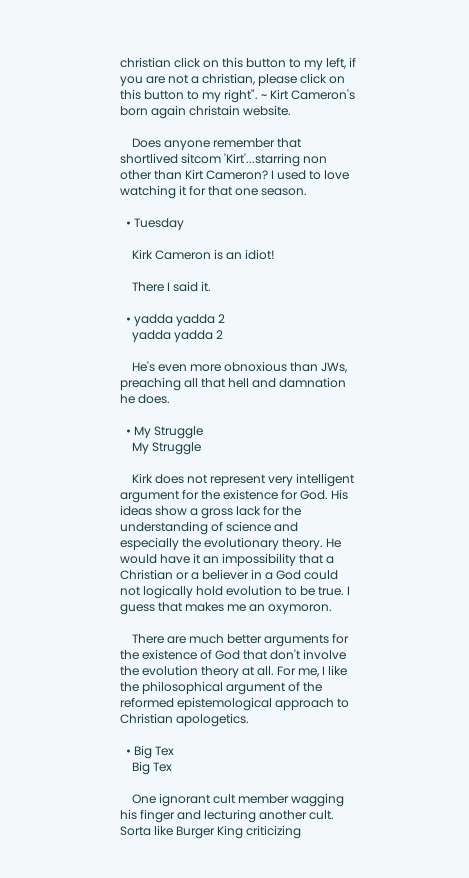christian click on this button to my left, if you are not a christian, please click on this button to my right". ~ Kirt Cameron's born again christain website.

    Does anyone remember that shortlived sitcom 'Kirt'...starring non other than Kirt Cameron? I used to love watching it for that one season.

  • Tuesday

    Kirk Cameron is an idiot!

    There I said it.

  • yadda yadda 2
    yadda yadda 2

    He's even more obnoxious than JWs, preaching all that hell and damnation he does.

  • My Struggle
    My Struggle

    Kirk does not represent very intelligent argument for the existence for God. His ideas show a gross lack for the understanding of science and especially the evolutionary theory. He would have it an impossibility that a Christian or a believer in a God could not logically hold evolution to be true. I guess that makes me an oxymoron.

    There are much better arguments for the existence of God that don't involve the evolution theory at all. For me, I like the philosophical argument of the reformed epistemological approach to Christian apologetics.

  • Big Tex
    Big Tex

    One ignorant cult member wagging his finger and lecturing another cult. Sorta like Burger King criticizing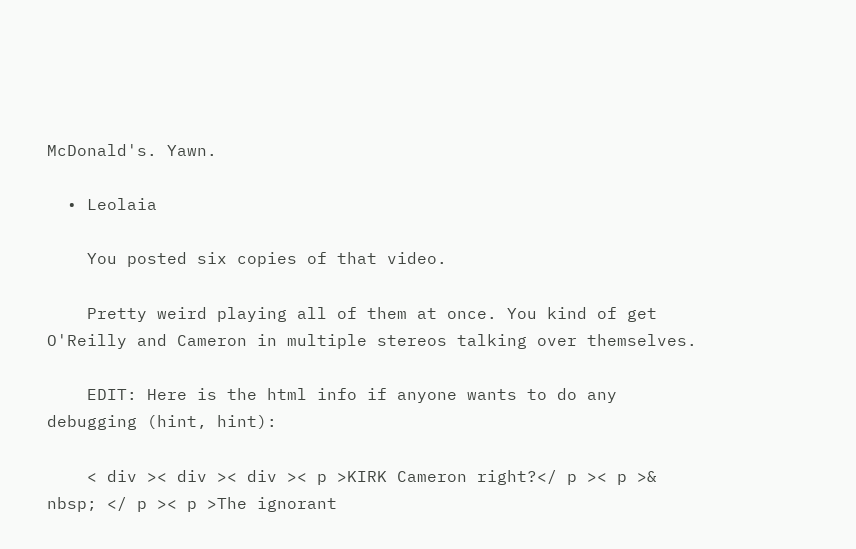McDonald's. Yawn.

  • Leolaia

    You posted six copies of that video.

    Pretty weird playing all of them at once. You kind of get O'Reilly and Cameron in multiple stereos talking over themselves.

    EDIT: Here is the html info if anyone wants to do any debugging (hint, hint):

    < div >< div >< div >< p >KIRK Cameron right?</ p >< p >& nbsp; </ p >< p >The ignorant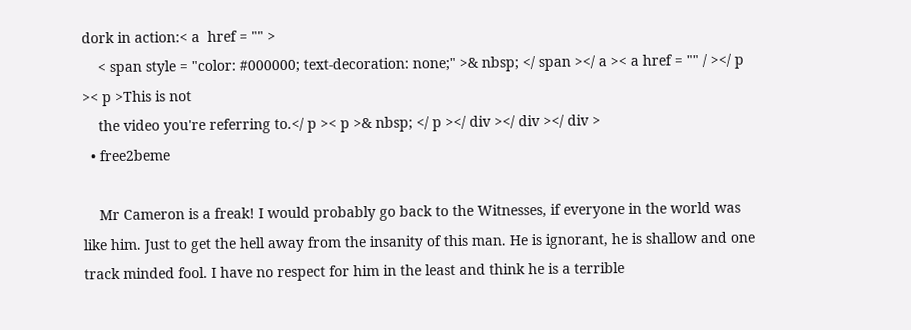dork in action:< a  href = "" >
    < span style = "color: #000000; text-decoration: none;" >& nbsp; </ span ></ a >< a href = "" / ></ p >< p >This is not
    the video you're referring to.</ p >< p >& nbsp; </ p ></ div ></ div ></ div >
  • free2beme

    Mr Cameron is a freak! I would probably go back to the Witnesses, if everyone in the world was like him. Just to get the hell away from the insanity of this man. He is ignorant, he is shallow and one track minded fool. I have no respect for him in the least and think he is a terrible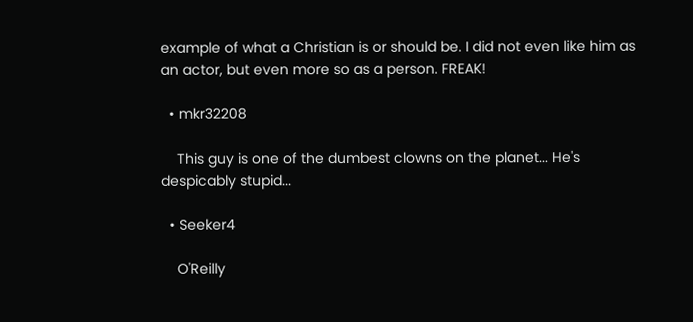example of what a Christian is or should be. I did not even like him as an actor, but even more so as a person. FREAK!

  • mkr32208

    This guy is one of the dumbest clowns on the planet... He's despicably stupid...

  • Seeker4

    O'Reilly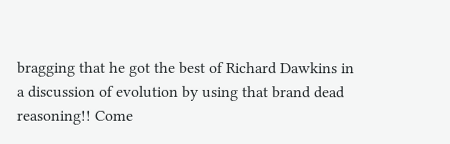bragging that he got the best of Richard Dawkins in a discussion of evolution by using that brand dead reasoning!! Come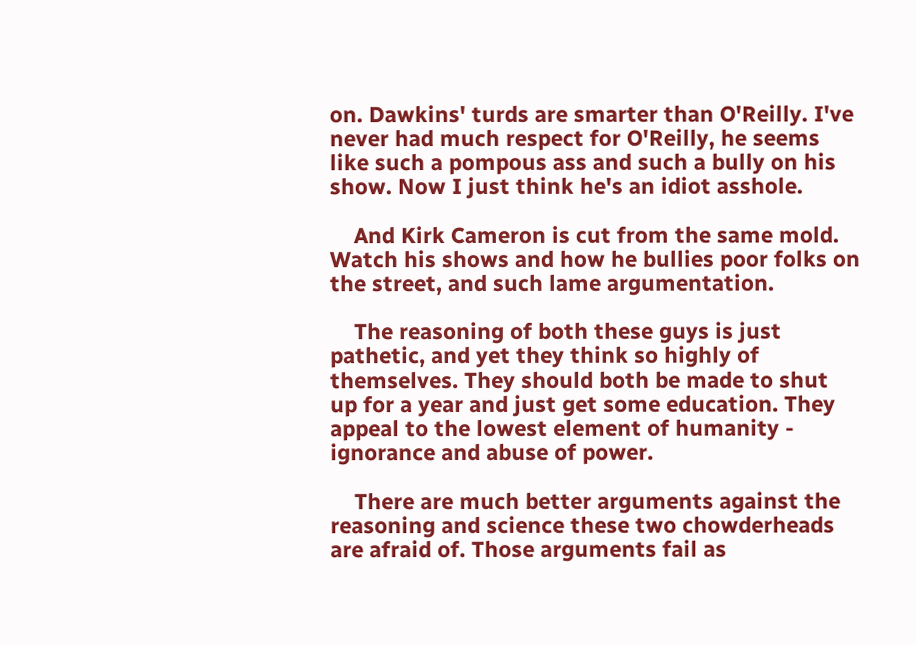on. Dawkins' turds are smarter than O'Reilly. I've never had much respect for O'Reilly, he seems like such a pompous ass and such a bully on his show. Now I just think he's an idiot asshole.

    And Kirk Cameron is cut from the same mold. Watch his shows and how he bullies poor folks on the street, and such lame argumentation.

    The reasoning of both these guys is just pathetic, and yet they think so highly of themselves. They should both be made to shut up for a year and just get some education. They appeal to the lowest element of humanity - ignorance and abuse of power.

    There are much better arguments against the reasoning and science these two chowderheads are afraid of. Those arguments fail as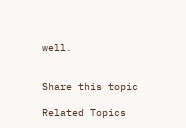well.


Share this topic

Related Topics